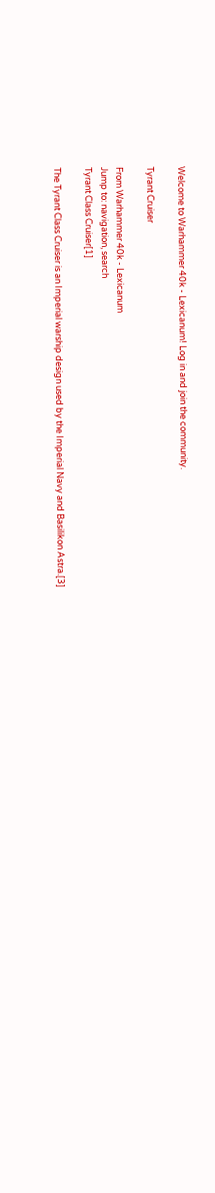Welcome to Warhammer 40k - Lexicanum! Log in and join the community.

Tyrant Cruiser

From Warhammer 40k - Lexicanum
Jump to: navigation, search
Tyrant Class Cruiser[1]

The Tyrant Class Cruiser is an Imperial warship design used by the Imperial Navy and Basilikon Astra.[3]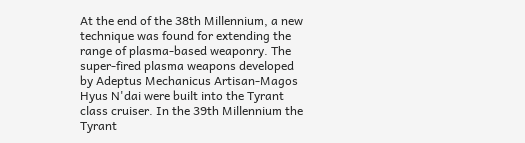At the end of the 38th Millennium, a new technique was found for extending the range of plasma-based weaponry. The super-fired plasma weapons developed by Adeptus Mechanicus Artisan-Magos Hyus N'dai were built into the Tyrant class cruiser. In the 39th Millennium the Tyrant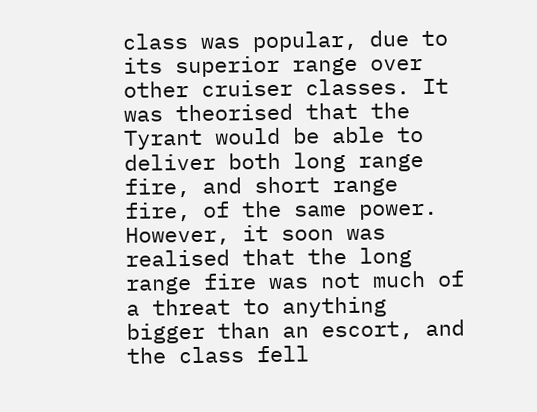class was popular, due to its superior range over other cruiser classes. It was theorised that the Tyrant would be able to deliver both long range fire, and short range fire, of the same power. However, it soon was realised that the long range fire was not much of a threat to anything bigger than an escort, and the class fell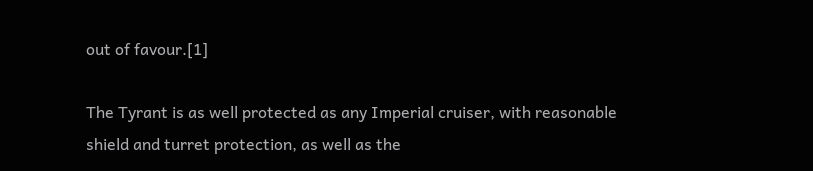out of favour.[1]

The Tyrant is as well protected as any Imperial cruiser, with reasonable shield and turret protection, as well as the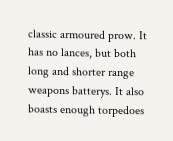classic armoured prow. It has no lances, but both long and shorter range weapons batterys. It also boasts enough torpedoes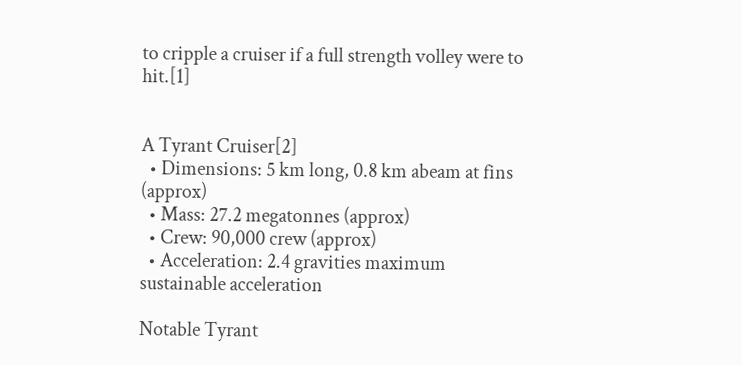to cripple a cruiser if a full strength volley were to hit.[1]


A Tyrant Cruiser[2]
  • Dimensions: 5 km long, 0.8 km abeam at fins (approx)
  • Mass: 27.2 megatonnes (approx)
  • Crew: 90,000 crew (approx)
  • Acceleration: 2.4 gravities maximum sustainable acceleration

Notable Tyrant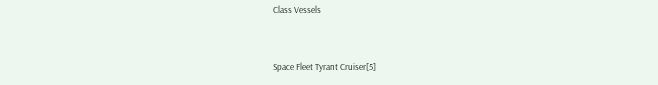Class Vessels


Space Fleet Tyrant Cruiser[5]